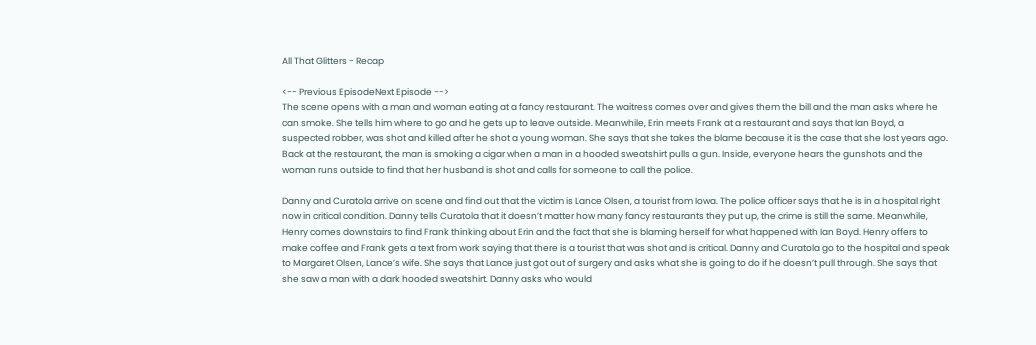All That Glitters - Recap

<-- Previous EpisodeNext Episode -->
The scene opens with a man and woman eating at a fancy restaurant. The waitress comes over and gives them the bill and the man asks where he can smoke. She tells him where to go and he gets up to leave outside. Meanwhile, Erin meets Frank at a restaurant and says that Ian Boyd, a suspected robber, was shot and killed after he shot a young woman. She says that she takes the blame because it is the case that she lost years ago. Back at the restaurant, the man is smoking a cigar when a man in a hooded sweatshirt pulls a gun. Inside, everyone hears the gunshots and the woman runs outside to find that her husband is shot and calls for someone to call the police.

Danny and Curatola arrive on scene and find out that the victim is Lance Olsen, a tourist from Iowa. The police officer says that he is in a hospital right now in critical condition. Danny tells Curatola that it doesn’t matter how many fancy restaurants they put up, the crime is still the same. Meanwhile, Henry comes downstairs to find Frank thinking about Erin and the fact that she is blaming herself for what happened with Ian Boyd. Henry offers to make coffee and Frank gets a text from work saying that there is a tourist that was shot and is critical. Danny and Curatola go to the hospital and speak to Margaret Olsen, Lance’s wife. She says that Lance just got out of surgery and asks what she is going to do if he doesn’t pull through. She says that she saw a man with a dark hooded sweatshirt. Danny asks who would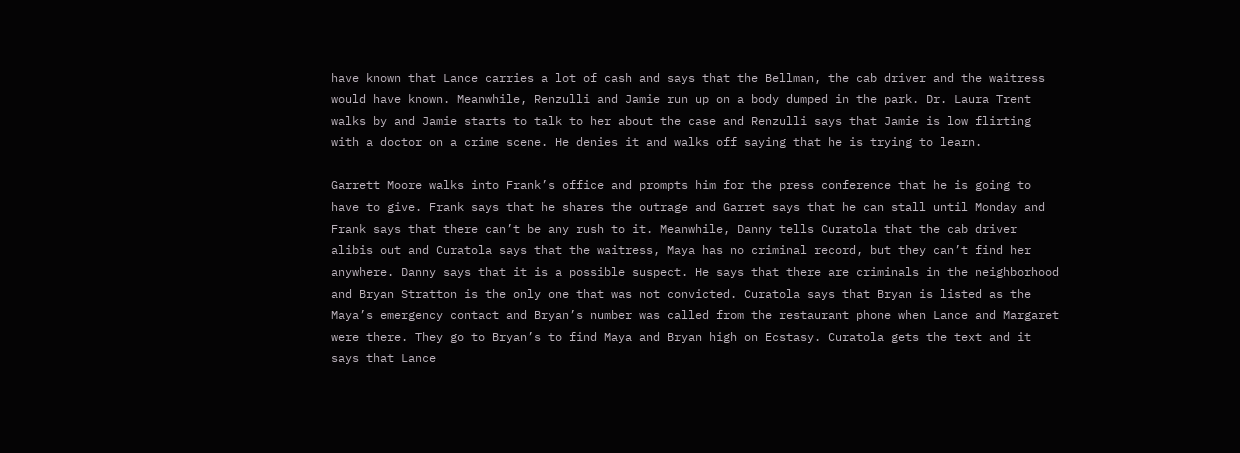have known that Lance carries a lot of cash and says that the Bellman, the cab driver and the waitress would have known. Meanwhile, Renzulli and Jamie run up on a body dumped in the park. Dr. Laura Trent walks by and Jamie starts to talk to her about the case and Renzulli says that Jamie is low flirting with a doctor on a crime scene. He denies it and walks off saying that he is trying to learn.

Garrett Moore walks into Frank’s office and prompts him for the press conference that he is going to have to give. Frank says that he shares the outrage and Garret says that he can stall until Monday and Frank says that there can’t be any rush to it. Meanwhile, Danny tells Curatola that the cab driver alibis out and Curatola says that the waitress, Maya has no criminal record, but they can’t find her anywhere. Danny says that it is a possible suspect. He says that there are criminals in the neighborhood and Bryan Stratton is the only one that was not convicted. Curatola says that Bryan is listed as the Maya’s emergency contact and Bryan’s number was called from the restaurant phone when Lance and Margaret were there. They go to Bryan’s to find Maya and Bryan high on Ecstasy. Curatola gets the text and it says that Lance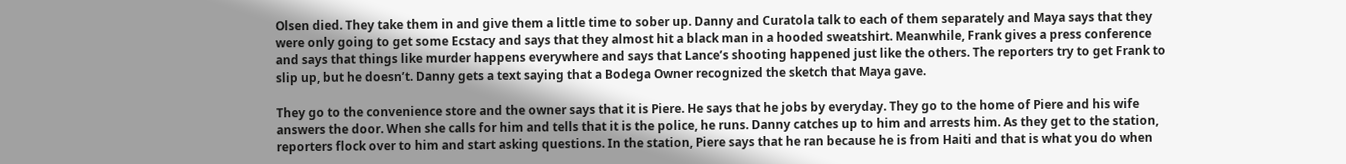Olsen died. They take them in and give them a little time to sober up. Danny and Curatola talk to each of them separately and Maya says that they were only going to get some Ecstacy and says that they almost hit a black man in a hooded sweatshirt. Meanwhile, Frank gives a press conference and says that things like murder happens everywhere and says that Lance’s shooting happened just like the others. The reporters try to get Frank to slip up, but he doesn’t. Danny gets a text saying that a Bodega Owner recognized the sketch that Maya gave.

They go to the convenience store and the owner says that it is Piere. He says that he jobs by everyday. They go to the home of Piere and his wife answers the door. When she calls for him and tells that it is the police, he runs. Danny catches up to him and arrests him. As they get to the station, reporters flock over to him and start asking questions. In the station, Piere says that he ran because he is from Haiti and that is what you do when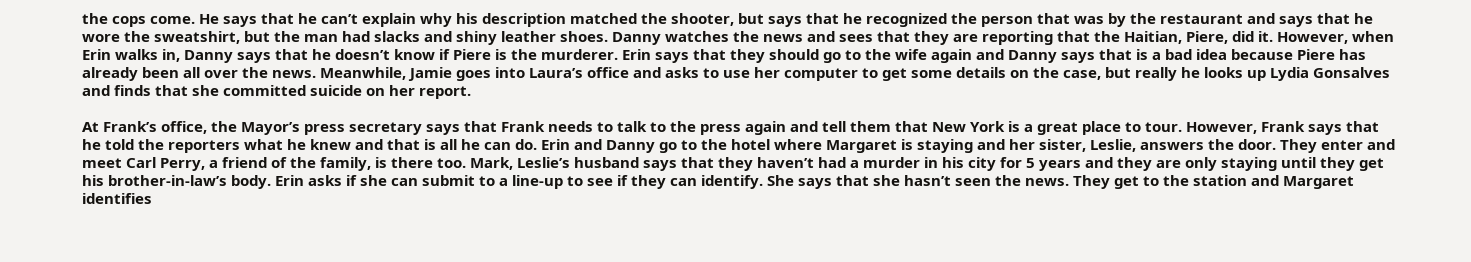the cops come. He says that he can’t explain why his description matched the shooter, but says that he recognized the person that was by the restaurant and says that he wore the sweatshirt, but the man had slacks and shiny leather shoes. Danny watches the news and sees that they are reporting that the Haitian, Piere, did it. However, when Erin walks in, Danny says that he doesn’t know if Piere is the murderer. Erin says that they should go to the wife again and Danny says that is a bad idea because Piere has already been all over the news. Meanwhile, Jamie goes into Laura’s office and asks to use her computer to get some details on the case, but really he looks up Lydia Gonsalves and finds that she committed suicide on her report.

At Frank’s office, the Mayor’s press secretary says that Frank needs to talk to the press again and tell them that New York is a great place to tour. However, Frank says that he told the reporters what he knew and that is all he can do. Erin and Danny go to the hotel where Margaret is staying and her sister, Leslie, answers the door. They enter and meet Carl Perry, a friend of the family, is there too. Mark, Leslie’s husband says that they haven’t had a murder in his city for 5 years and they are only staying until they get his brother-in-law’s body. Erin asks if she can submit to a line-up to see if they can identify. She says that she hasn’t seen the news. They get to the station and Margaret identifies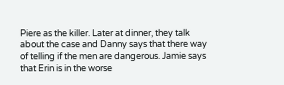Piere as the killer. Later at dinner, they talk about the case and Danny says that there way of telling if the men are dangerous. Jamie says that Erin is in the worse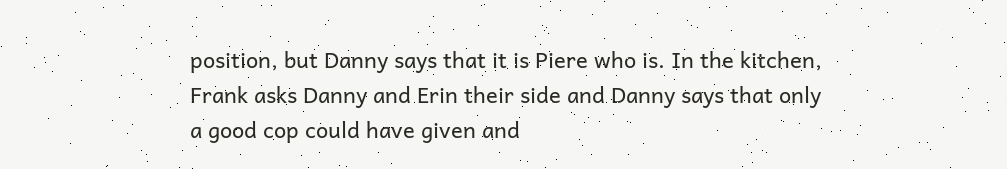position, but Danny says that it is Piere who is. In the kitchen, Frank asks Danny and Erin their side and Danny says that only a good cop could have given and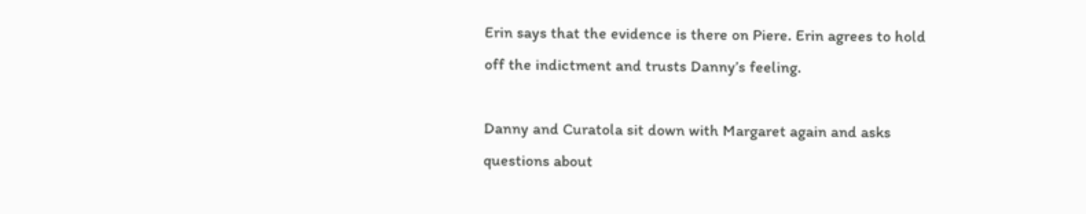Erin says that the evidence is there on Piere. Erin agrees to hold off the indictment and trusts Danny’s feeling.

Danny and Curatola sit down with Margaret again and asks questions about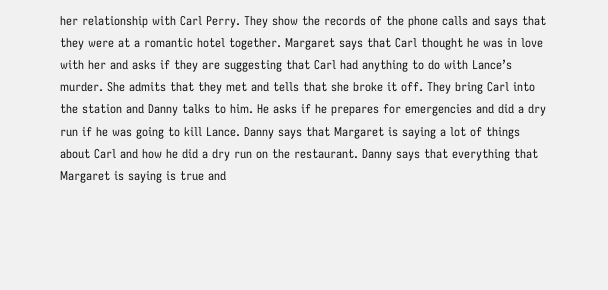her relationship with Carl Perry. They show the records of the phone calls and says that they were at a romantic hotel together. Margaret says that Carl thought he was in love with her and asks if they are suggesting that Carl had anything to do with Lance’s murder. She admits that they met and tells that she broke it off. They bring Carl into the station and Danny talks to him. He asks if he prepares for emergencies and did a dry run if he was going to kill Lance. Danny says that Margaret is saying a lot of things about Carl and how he did a dry run on the restaurant. Danny says that everything that Margaret is saying is true and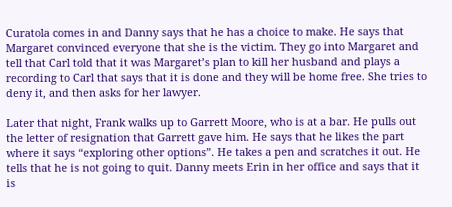Curatola comes in and Danny says that he has a choice to make. He says that Margaret convinced everyone that she is the victim. They go into Margaret and tell that Carl told that it was Margaret’s plan to kill her husband and plays a recording to Carl that says that it is done and they will be home free. She tries to deny it, and then asks for her lawyer.

Later that night, Frank walks up to Garrett Moore, who is at a bar. He pulls out the letter of resignation that Garrett gave him. He says that he likes the part where it says “exploring other options”. He takes a pen and scratches it out. He tells that he is not going to quit. Danny meets Erin in her office and says that it is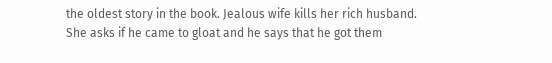the oldest story in the book. Jealous wife kills her rich husband. She asks if he came to gloat and he says that he got them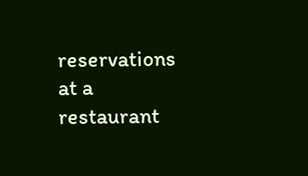reservations at a restaurant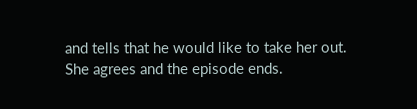and tells that he would like to take her out. She agrees and the episode ends.